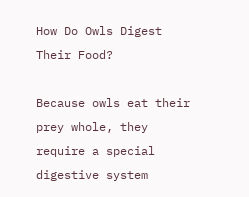How Do Owls Digest Their Food?

Because owls eat their prey whole, they require a special digestive system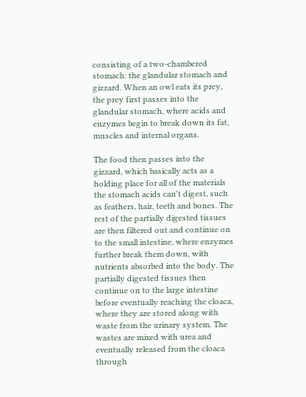consisting of a two-chambered stomach: the glandular stomach and gizzard. When an owl eats its prey, the prey first passes into the glandular stomach, where acids and enzymes begin to break down its fat, muscles and internal organs.

The food then passes into the gizzard, which basically acts as a holding place for all of the materials the stomach acids can't digest, such as feathers, hair, teeth and bones. The rest of the partially digested tissues are then filtered out and continue on to the small intestine, where enzymes further break them down, with nutrients absorbed into the body. The partially digested tissues then continue on to the large intestine before eventually reaching the cloaca, where they are stored along with waste from the urinary system. The wastes are mixed with urea and eventually released from the cloaca through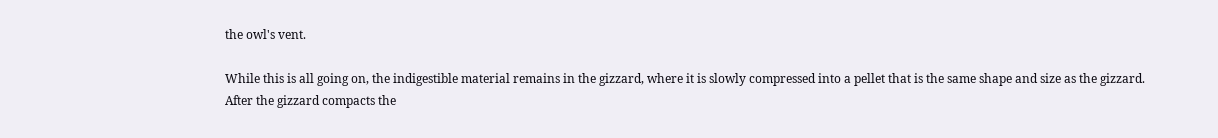the owl's vent.

While this is all going on, the indigestible material remains in the gizzard, where it is slowly compressed into a pellet that is the same shape and size as the gizzard. After the gizzard compacts the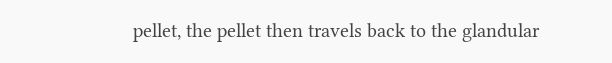pellet, the pellet then travels back to the glandular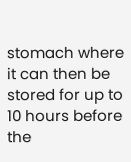stomach where it can then be stored for up to 10 hours before the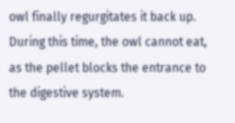owl finally regurgitates it back up. During this time, the owl cannot eat, as the pellet blocks the entrance to the digestive system.